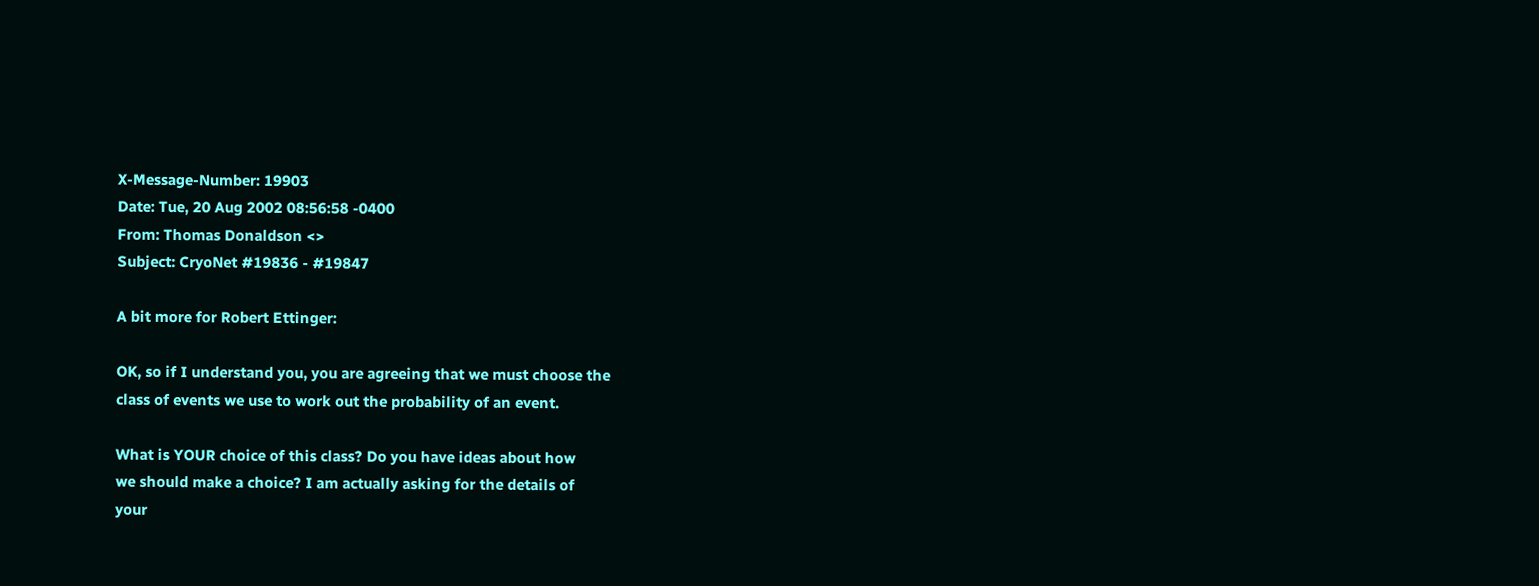X-Message-Number: 19903
Date: Tue, 20 Aug 2002 08:56:58 -0400
From: Thomas Donaldson <>
Subject: CryoNet #19836 - #19847

A bit more for Robert Ettinger:

OK, so if I understand you, you are agreeing that we must choose the
class of events we use to work out the probability of an event.

What is YOUR choice of this class? Do you have ideas about how
we should make a choice? I am actually asking for the details of
your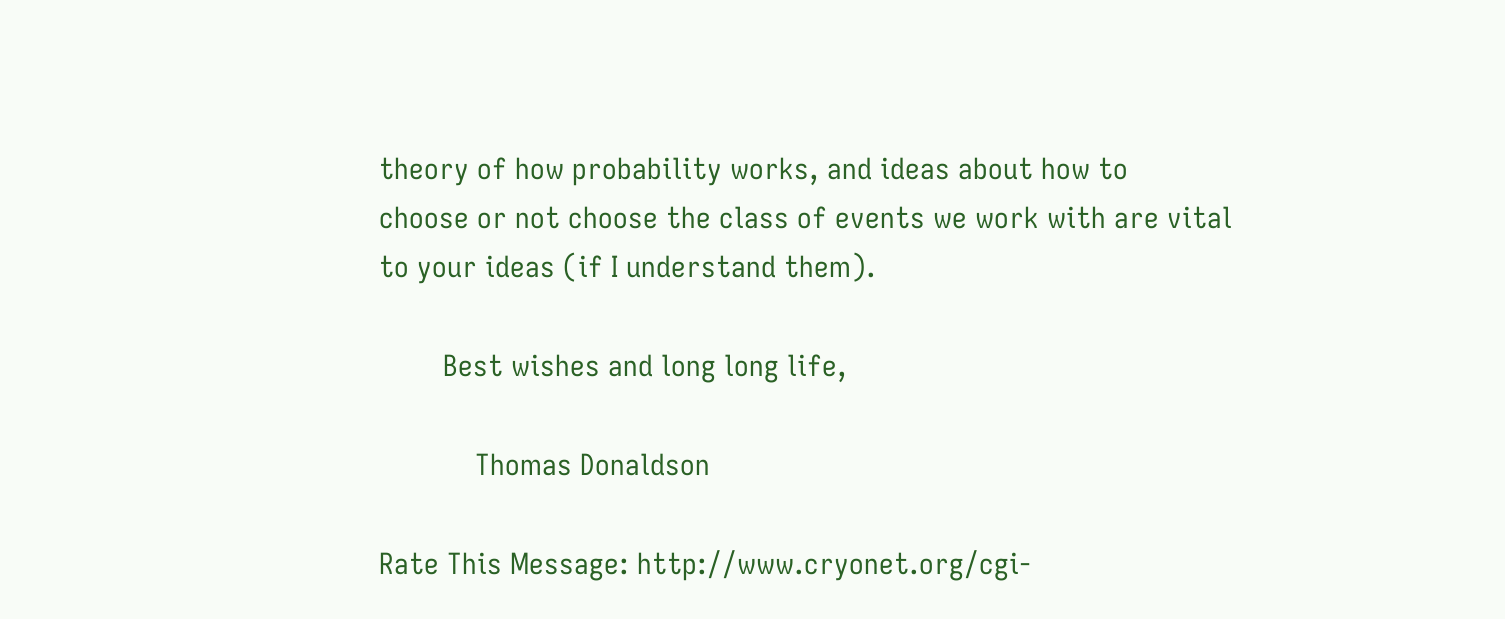theory of how probability works, and ideas about how to
choose or not choose the class of events we work with are vital
to your ideas (if I understand them).

        Best wishes and long long life,

            Thomas Donaldson

Rate This Message: http://www.cryonet.org/cgi-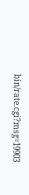bin/rate.cgi?msg=19903